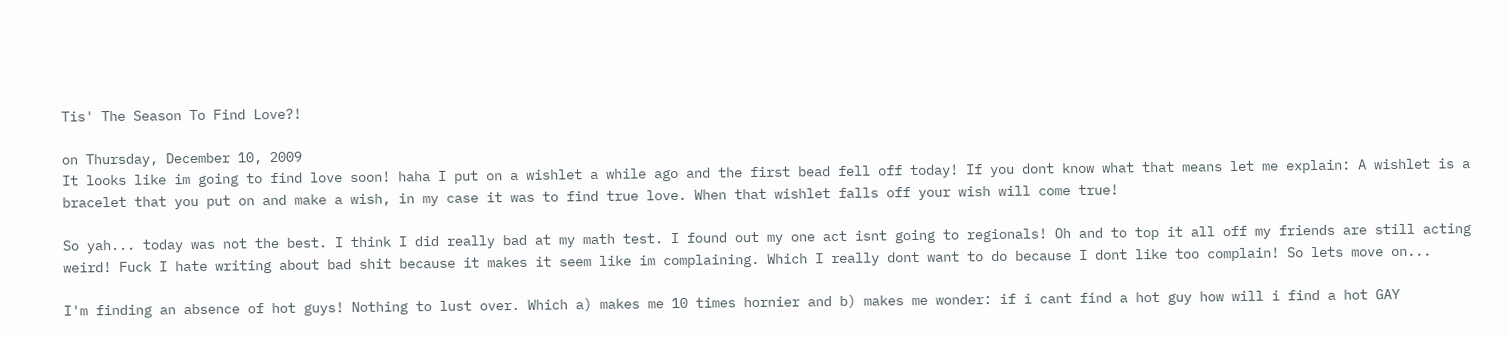Tis' The Season To Find Love?!

on Thursday, December 10, 2009
It looks like im going to find love soon! haha I put on a wishlet a while ago and the first bead fell off today! If you dont know what that means let me explain: A wishlet is a bracelet that you put on and make a wish, in my case it was to find true love. When that wishlet falls off your wish will come true!

So yah... today was not the best. I think I did really bad at my math test. I found out my one act isnt going to regionals! Oh and to top it all off my friends are still acting weird! Fuck I hate writing about bad shit because it makes it seem like im complaining. Which I really dont want to do because I dont like too complain! So lets move on...

I'm finding an absence of hot guys! Nothing to lust over. Which a) makes me 10 times hornier and b) makes me wonder: if i cant find a hot guy how will i find a hot GAY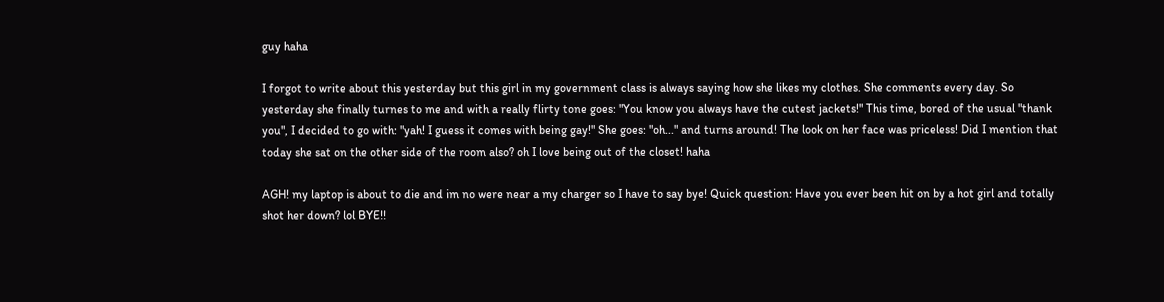guy haha

I forgot to write about this yesterday but this girl in my government class is always saying how she likes my clothes. She comments every day. So yesterday she finally turnes to me and with a really flirty tone goes: "You know you always have the cutest jackets!" This time, bored of the usual "thank you", I decided to go with: "yah! I guess it comes with being gay!" She goes: "oh..." and turns around! The look on her face was priceless! Did I mention that today she sat on the other side of the room also? oh I love being out of the closet! haha

AGH! my laptop is about to die and im no were near a my charger so I have to say bye! Quick question: Have you ever been hit on by a hot girl and totally shot her down? lol BYE!!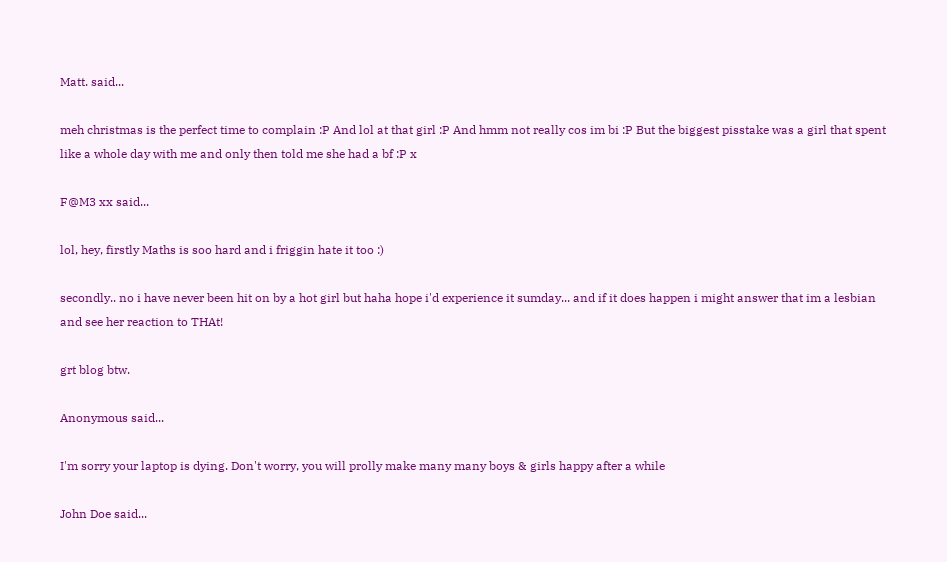Matt. said...

meh christmas is the perfect time to complain :P And lol at that girl :P And hmm not really cos im bi :P But the biggest pisstake was a girl that spent like a whole day with me and only then told me she had a bf :P x

F@M3 xx said...

lol, hey, firstly Maths is soo hard and i friggin hate it too :)

secondly.. no i have never been hit on by a hot girl but haha hope i'd experience it sumday... and if it does happen i might answer that im a lesbian and see her reaction to THAt!

grt blog btw.

Anonymous said...

I'm sorry your laptop is dying. Don't worry, you will prolly make many many boys & girls happy after a while

John Doe said...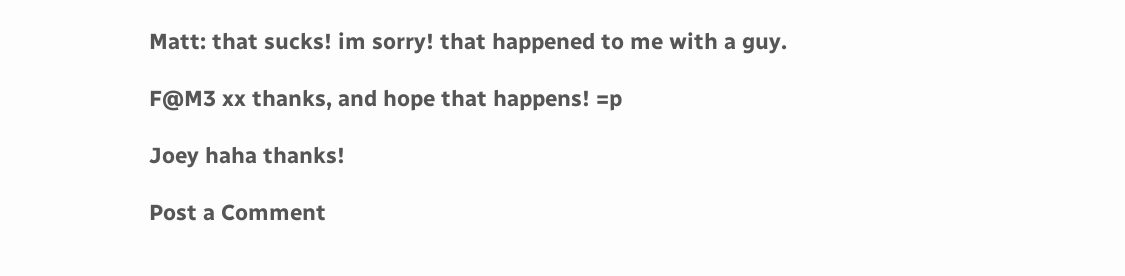Matt: that sucks! im sorry! that happened to me with a guy.

F@M3 xx thanks, and hope that happens! =p

Joey haha thanks!

Post a Comment